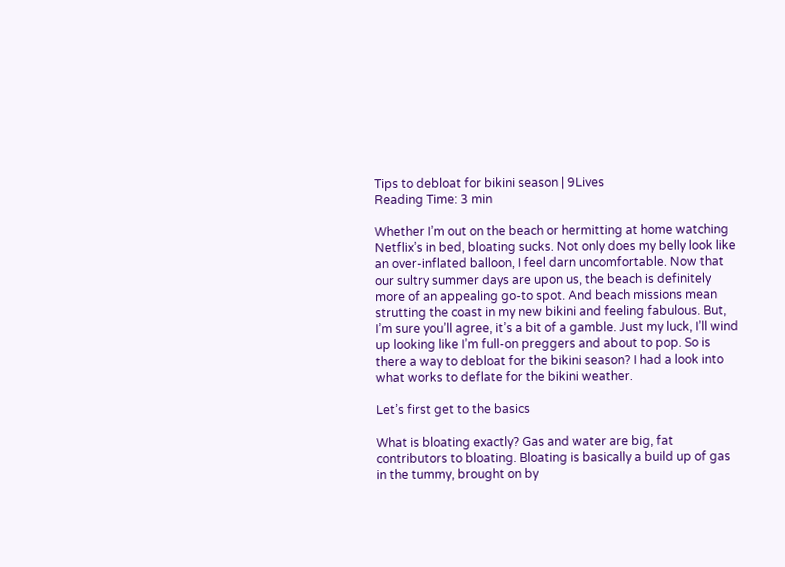Tips to debloat for bikini season | 9Lives
Reading Time: 3 min

Whether I’m out on the beach or hermitting at home watching Netflix’s in bed, bloating sucks. Not only does my belly look like an over-inflated balloon, I feel darn uncomfortable. Now that our sultry summer days are upon us, the beach is definitely more of an appealing go-to spot. And beach missions mean strutting the coast in my new bikini and feeling fabulous. But, I’m sure you’ll agree, it’s a bit of a gamble. Just my luck, I’ll wind up looking like I’m full-on preggers and about to pop. So is there a way to debloat for the bikini season? I had a look into what works to deflate for the bikini weather.

Let’s first get to the basics

What is bloating exactly? Gas and water are big, fat contributors to bloating. Bloating is basically a build up of gas in the tummy, brought on by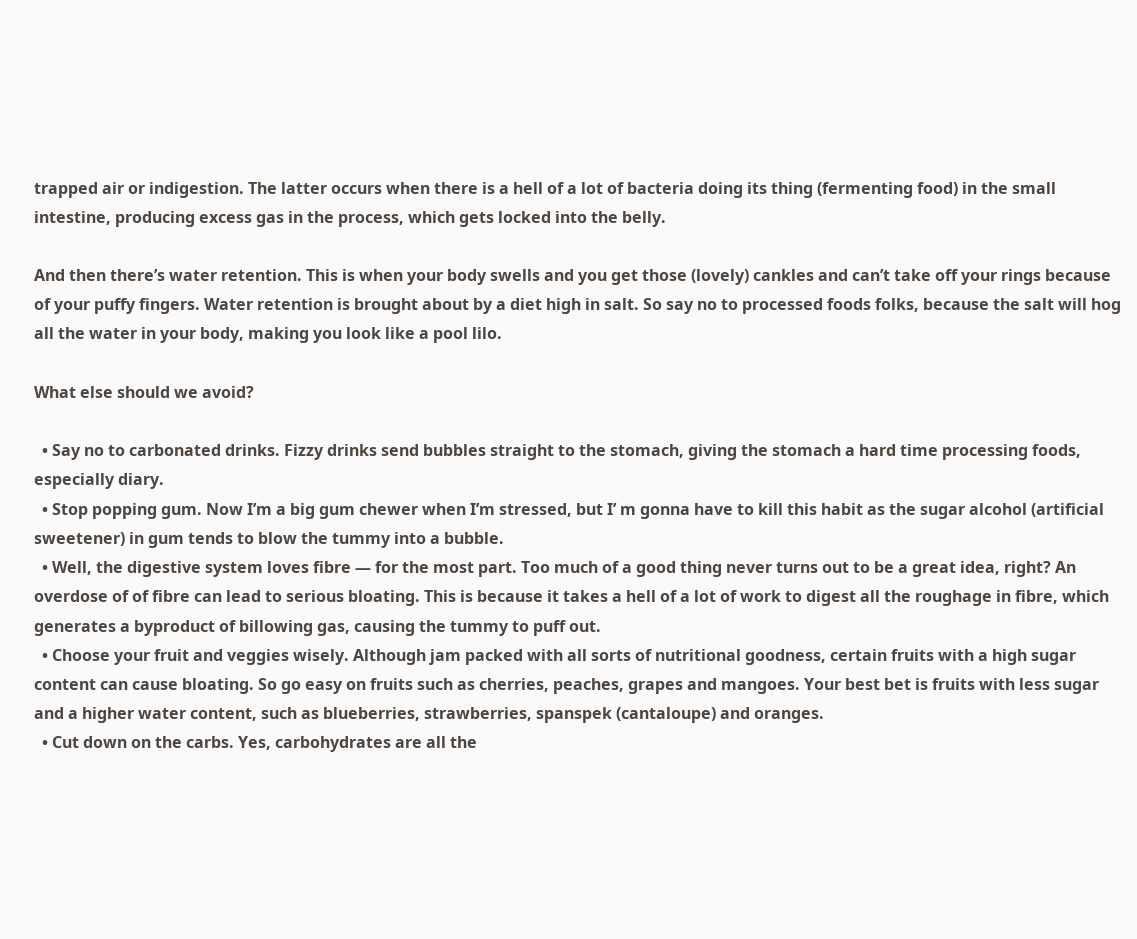trapped air or indigestion. The latter occurs when there is a hell of a lot of bacteria doing its thing (fermenting food) in the small intestine, producing excess gas in the process, which gets locked into the belly.

And then there’s water retention. This is when your body swells and you get those (lovely) cankles and can’t take off your rings because of your puffy fingers. Water retention is brought about by a diet high in salt. So say no to processed foods folks, because the salt will hog all the water in your body, making you look like a pool lilo.

What else should we avoid?

  • Say no to carbonated drinks. Fizzy drinks send bubbles straight to the stomach, giving the stomach a hard time processing foods, especially diary.
  • Stop popping gum. Now I’m a big gum chewer when I’m stressed, but I’ m gonna have to kill this habit as the sugar alcohol (artificial sweetener) in gum tends to blow the tummy into a bubble.
  • Well, the digestive system loves fibre — for the most part. Too much of a good thing never turns out to be a great idea, right? An overdose of of fibre can lead to serious bloating. This is because it takes a hell of a lot of work to digest all the roughage in fibre, which generates a byproduct of billowing gas, causing the tummy to puff out.
  • Choose your fruit and veggies wisely. Although jam packed with all sorts of nutritional goodness, certain fruits with a high sugar content can cause bloating. So go easy on fruits such as cherries, peaches, grapes and mangoes. Your best bet is fruits with less sugar and a higher water content, such as blueberries, strawberries, spanspek (cantaloupe) and oranges.
  • Cut down on the carbs. Yes, carbohydrates are all the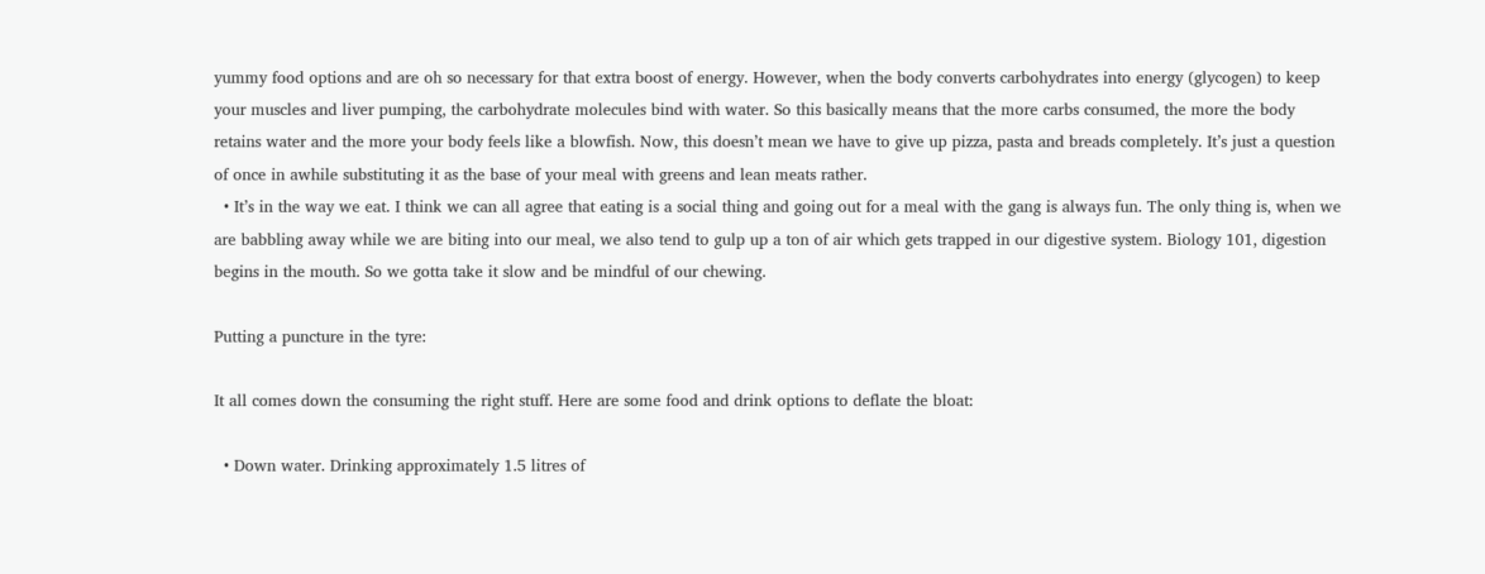yummy food options and are oh so necessary for that extra boost of energy. However, when the body converts carbohydrates into energy (glycogen) to keep your muscles and liver pumping, the carbohydrate molecules bind with water. So this basically means that the more carbs consumed, the more the body retains water and the more your body feels like a blowfish. Now, this doesn’t mean we have to give up pizza, pasta and breads completely. It’s just a question of once in awhile substituting it as the base of your meal with greens and lean meats rather.
  • It’s in the way we eat. I think we can all agree that eating is a social thing and going out for a meal with the gang is always fun. The only thing is, when we are babbling away while we are biting into our meal, we also tend to gulp up a ton of air which gets trapped in our digestive system. Biology 101, digestion begins in the mouth. So we gotta take it slow and be mindful of our chewing.

Putting a puncture in the tyre:

It all comes down the consuming the right stuff. Here are some food and drink options to deflate the bloat:

  • Down water. Drinking approximately 1.5 litres of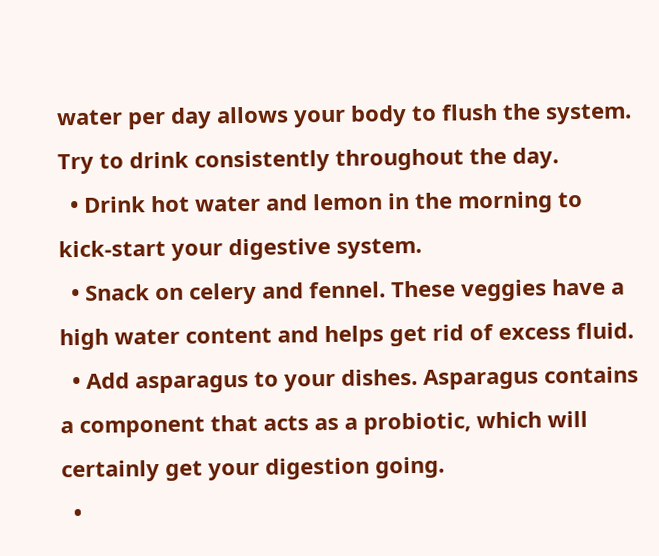water per day allows your body to flush the system. Try to drink consistently throughout the day.
  • Drink hot water and lemon in the morning to kick-start your digestive system.
  • Snack on celery and fennel. These veggies have a high water content and helps get rid of excess fluid.
  • Add asparagus to your dishes. Asparagus contains a component that acts as a probiotic, which will certainly get your digestion going.
  •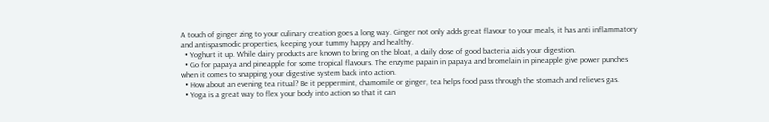A touch of ginger zing to your culinary creation goes a long way. Ginger not only adds great flavour to your meals, it has anti inflammatory and antispasmodic properties, keeping your tummy happy and healthy.
  • Yoghurt it up. While dairy products are known to bring on the bloat, a daily dose of good bacteria aids your digestion.
  • Go for papaya and pineapple for some tropical flavours. The enzyme papain in papaya and bromelain in pineapple give power punches when it comes to snapping your digestive system back into action.
  • How about an evening tea ritual? Be it peppermint, chamomile or ginger, tea helps food pass through the stomach and relieves gas.
  • Yoga is a great way to flex your body into action so that it can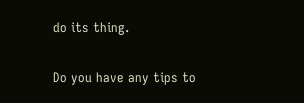do its thing.

Do you have any tips to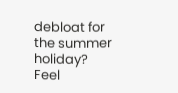debloat for the summer holiday? Feel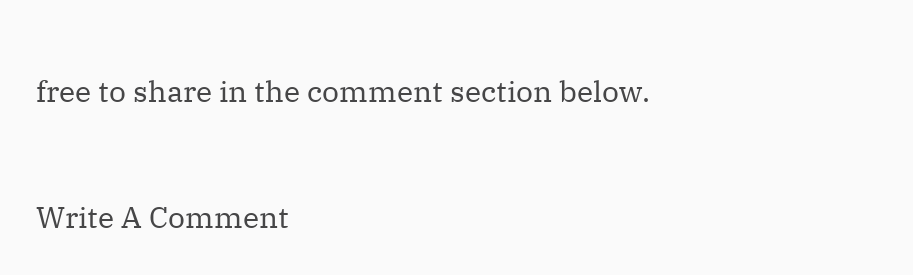free to share in the comment section below.


Write A Comment